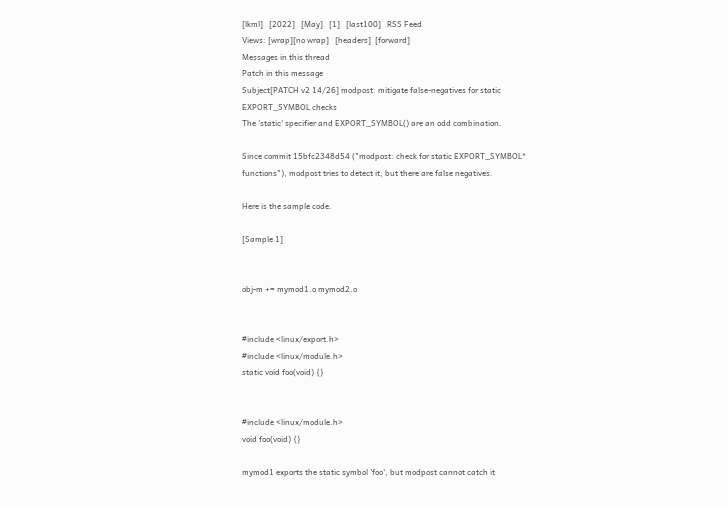[lkml]   [2022]   [May]   [1]   [last100]   RSS Feed
Views: [wrap][no wrap]   [headers]  [forward]
Messages in this thread
Patch in this message
Subject[PATCH v2 14/26] modpost: mitigate false-negatives for static EXPORT_SYMBOL checks
The 'static' specifier and EXPORT_SYMBOL() are an odd combination.

Since commit 15bfc2348d54 ("modpost: check for static EXPORT_SYMBOL*
functions"), modpost tries to detect it, but there are false negatives.

Here is the sample code.

[Sample 1]


obj-m += mymod1.o mymod2.o


#include <linux/export.h>
#include <linux/module.h>
static void foo(void) {}


#include <linux/module.h>
void foo(void) {}

mymod1 exports the static symbol 'foo', but modpost cannot catch it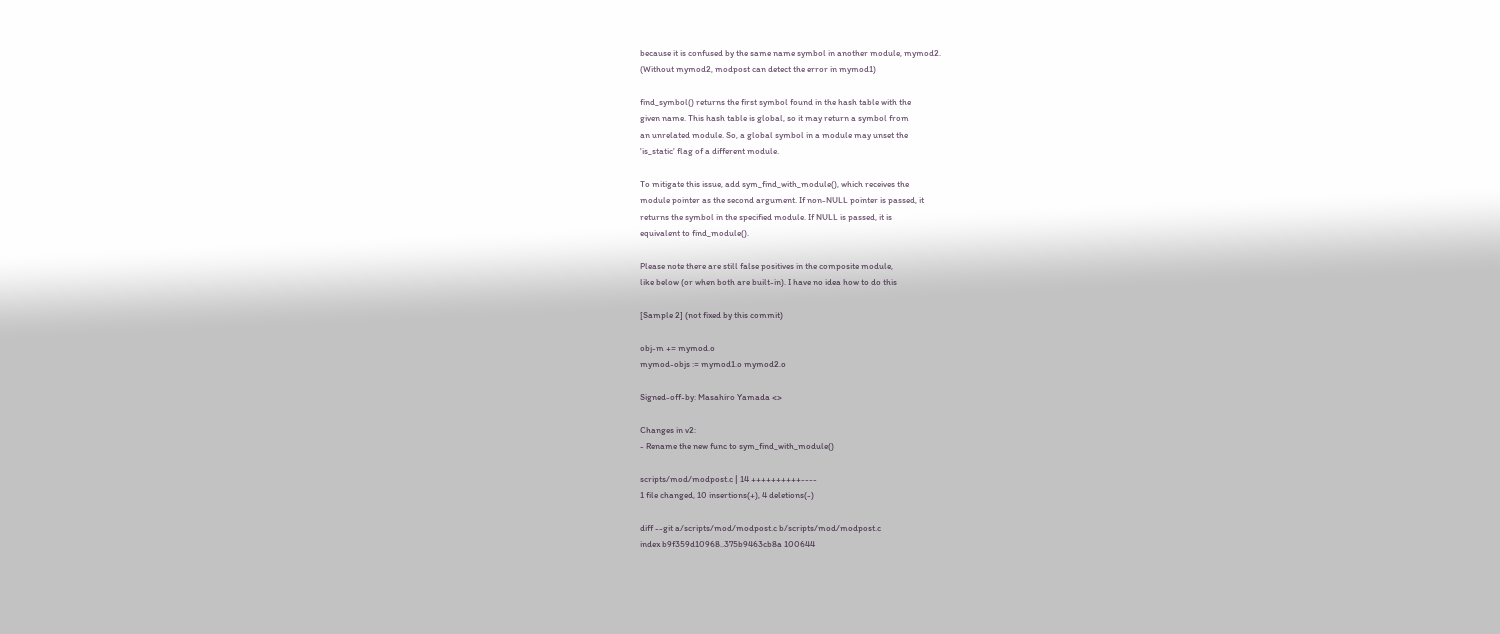because it is confused by the same name symbol in another module, mymod2.
(Without mymod2, modpost can detect the error in mymod1)

find_symbol() returns the first symbol found in the hash table with the
given name. This hash table is global, so it may return a symbol from
an unrelated module. So, a global symbol in a module may unset the
'is_static' flag of a different module.

To mitigate this issue, add sym_find_with_module(), which receives the
module pointer as the second argument. If non-NULL pointer is passed, it
returns the symbol in the specified module. If NULL is passed, it is
equivalent to find_module().

Please note there are still false positives in the composite module,
like below (or when both are built-in). I have no idea how to do this

[Sample 2] (not fixed by this commit)

obj-m += mymod.o
mymod-objs := mymod1.o mymod2.o

Signed-off-by: Masahiro Yamada <>

Changes in v2:
- Rename the new func to sym_find_with_module()

scripts/mod/modpost.c | 14 ++++++++++----
1 file changed, 10 insertions(+), 4 deletions(-)

diff --git a/scripts/mod/modpost.c b/scripts/mod/modpost.c
index b9f359d10968..375b9463cb8a 100644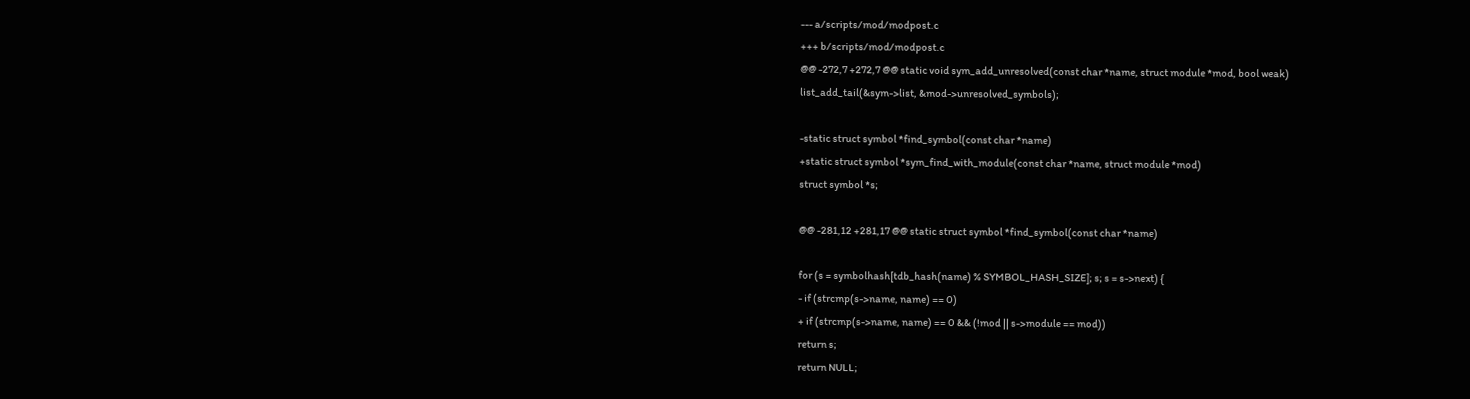--- a/scripts/mod/modpost.c
+++ b/scripts/mod/modpost.c
@@ -272,7 +272,7 @@ static void sym_add_unresolved(const char *name, struct module *mod, bool weak)
list_add_tail(&sym->list, &mod->unresolved_symbols);

-static struct symbol *find_symbol(const char *name)
+static struct symbol *sym_find_with_module(const char *name, struct module *mod)
struct symbol *s;

@@ -281,12 +281,17 @@ static struct symbol *find_symbol(const char *name)

for (s = symbolhash[tdb_hash(name) % SYMBOL_HASH_SIZE]; s; s = s->next) {
- if (strcmp(s->name, name) == 0)
+ if (strcmp(s->name, name) == 0 && (!mod || s->module == mod))
return s;
return NULL;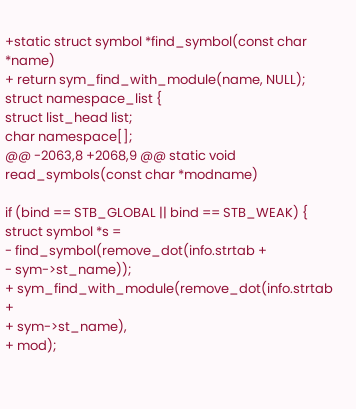+static struct symbol *find_symbol(const char *name)
+ return sym_find_with_module(name, NULL);
struct namespace_list {
struct list_head list;
char namespace[];
@@ -2063,8 +2068,9 @@ static void read_symbols(const char *modname)

if (bind == STB_GLOBAL || bind == STB_WEAK) {
struct symbol *s =
- find_symbol(remove_dot(info.strtab +
- sym->st_name));
+ sym_find_with_module(remove_dot(info.strtab +
+ sym->st_name),
+ mod);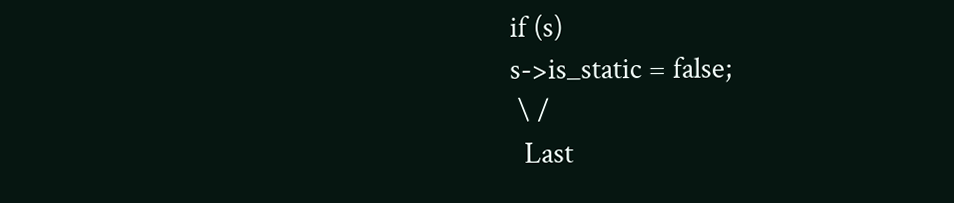if (s)
s->is_static = false;
 \ /
  Last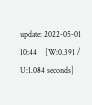update: 2022-05-01 10:44    [W:0.391 / U:1.084 seconds]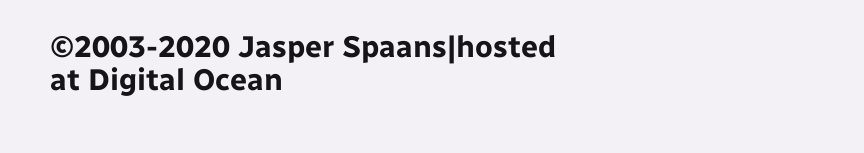©2003-2020 Jasper Spaans|hosted at Digital Ocean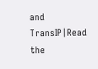and TransIP|Read the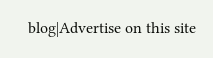blog|Advertise on this site